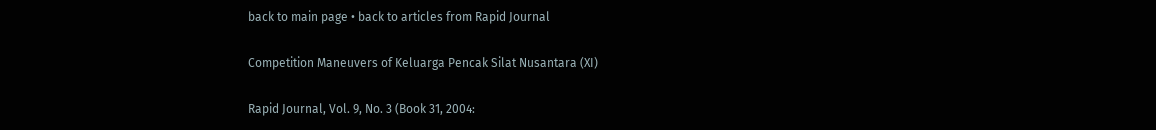back to main page • back to articles from Rapid Journal

Competition Maneuvers of Keluarga Pencak Silat Nusantara (XI)

Rapid Journal, Vol. 9, No. 3 (Book 31, 2004: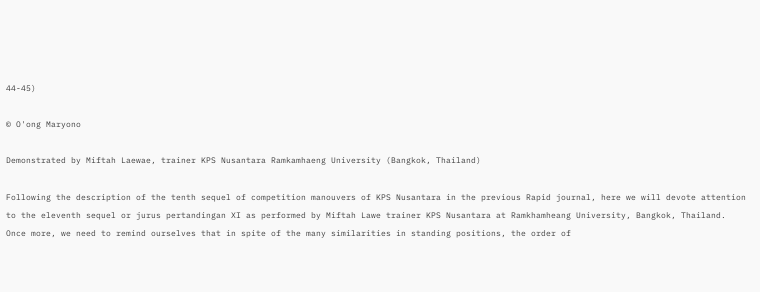44-45)

© O'ong Maryono

Demonstrated by Miftah Laewae, trainer KPS Nusantara Ramkamhaeng University (Bangkok, Thailand)

Following the description of the tenth sequel of competition manouvers of KPS Nusantara in the previous Rapid journal, here we will devote attention to the eleventh sequel or jurus pertandingan XI as performed by Miftah Lawe trainer KPS Nusantara at Ramkhamheang University, Bangkok, Thailand. Once more, we need to remind ourselves that in spite of the many similarities in standing positions, the order of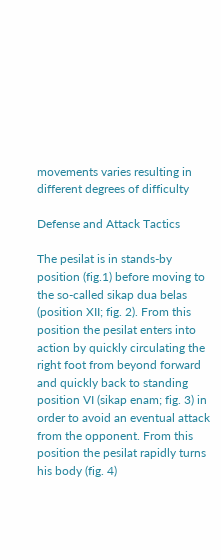movements varies resulting in different degrees of difficulty

Defense and Attack Tactics

The pesilat is in stands-by position (fig.1) before moving to the so-called sikap dua belas (position XII; fig. 2). From this position the pesilat enters into action by quickly circulating the right foot from beyond forward and quickly back to standing position VI (sikap enam; fig. 3) in order to avoid an eventual attack from the opponent. From this position the pesilat rapidly turns his body (fig. 4)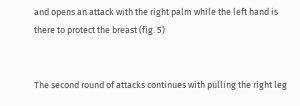and opens an attack with the right palm while the left hand is there to protect the breast (fig. 5)


The second round of attacks continues with pulling the right leg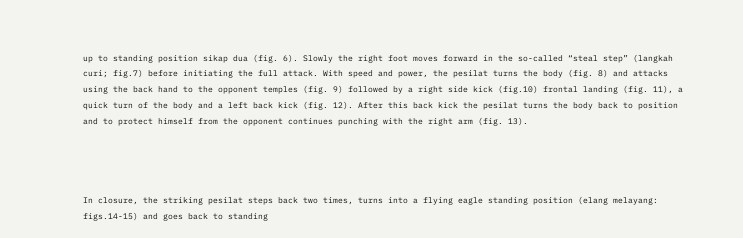up to standing position sikap dua (fig. 6). Slowly the right foot moves forward in the so-called “steal step” (langkah curi; fig.7) before initiating the full attack. With speed and power, the pesilat turns the body (fig. 8) and attacks using the back hand to the opponent temples (fig. 9) followed by a right side kick (fig.10) frontal landing (fig. 11), a quick turn of the body and a left back kick (fig. 12). After this back kick the pesilat turns the body back to position and to protect himself from the opponent continues punching with the right arm (fig. 13).




In closure, the striking pesilat steps back two times, turns into a flying eagle standing position (elang melayang: figs.14-15) and goes back to standing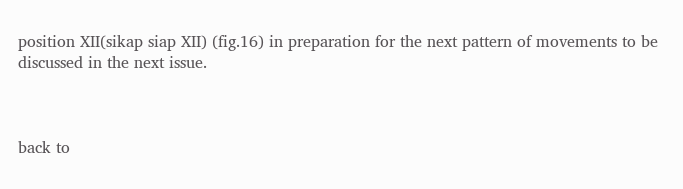position XII(sikap siap XII) (fig.16) in preparation for the next pattern of movements to be discussed in the next issue.



back to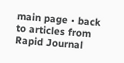main page • back to articles from Rapid Journal